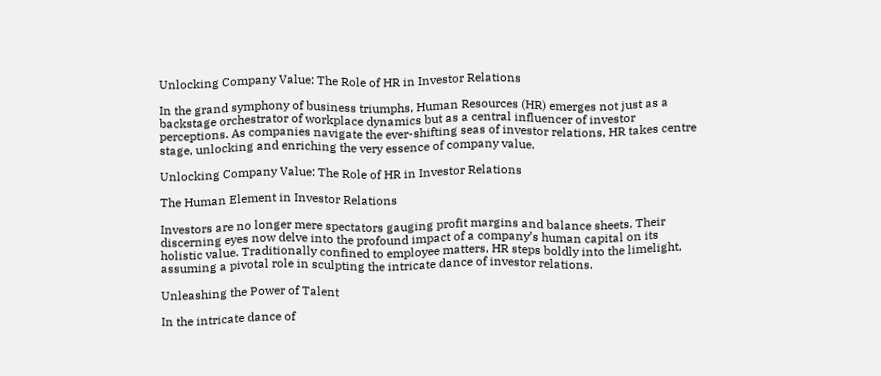Unlocking Company Value: The Role of HR in Investor Relations

In the grand symphony of business triumphs, Human Resources (HR) emerges not just as a backstage orchestrator of workplace dynamics but as a central influencer of investor perceptions. As companies navigate the ever-shifting seas of investor relations, HR takes centre stage, unlocking and enriching the very essence of company value.

Unlocking Company Value: The Role of HR in Investor Relations

The Human Element in Investor Relations

Investors are no longer mere spectators gauging profit margins and balance sheets. Their discerning eyes now delve into the profound impact of a company’s human capital on its holistic value. Traditionally confined to employee matters, HR steps boldly into the limelight, assuming a pivotal role in sculpting the intricate dance of investor relations.

Unleashing the Power of Talent

In the intricate dance of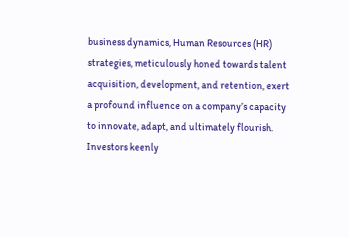business dynamics, Human Resources (HR) strategies, meticulously honed towards talent acquisition, development, and retention, exert a profound influence on a company’s capacity to innovate, adapt, and ultimately flourish. Investors keenly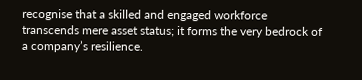recognise that a skilled and engaged workforce transcends mere asset status; it forms the very bedrock of a company’s resilience.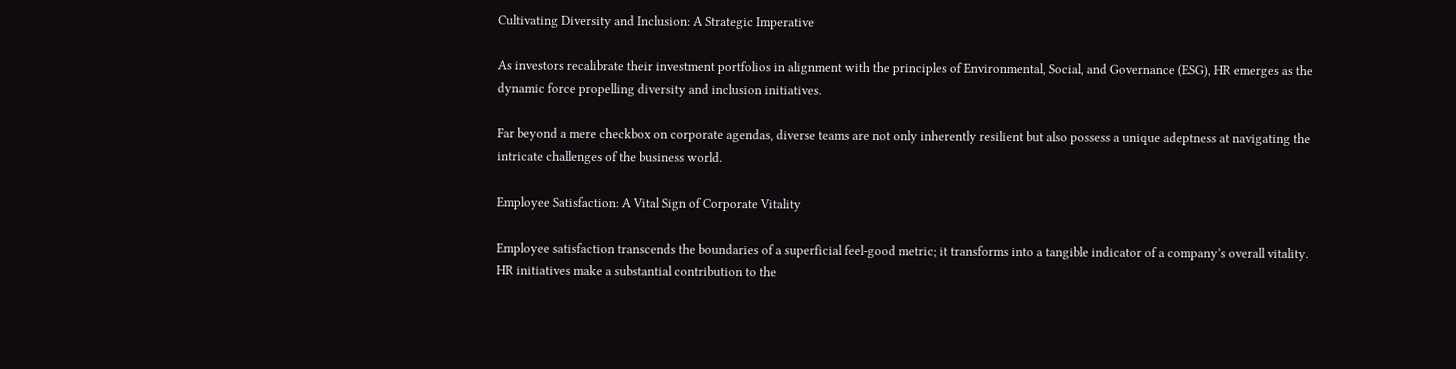Cultivating Diversity and Inclusion: A Strategic Imperative

As investors recalibrate their investment portfolios in alignment with the principles of Environmental, Social, and Governance (ESG), HR emerges as the dynamic force propelling diversity and inclusion initiatives.

Far beyond a mere checkbox on corporate agendas, diverse teams are not only inherently resilient but also possess a unique adeptness at navigating the intricate challenges of the business world.

Employee Satisfaction: A Vital Sign of Corporate Vitality

Employee satisfaction transcends the boundaries of a superficial feel-good metric; it transforms into a tangible indicator of a company’s overall vitality. HR initiatives make a substantial contribution to the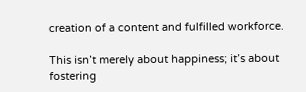creation of a content and fulfilled workforce.

This isn’t merely about happiness; it’s about fostering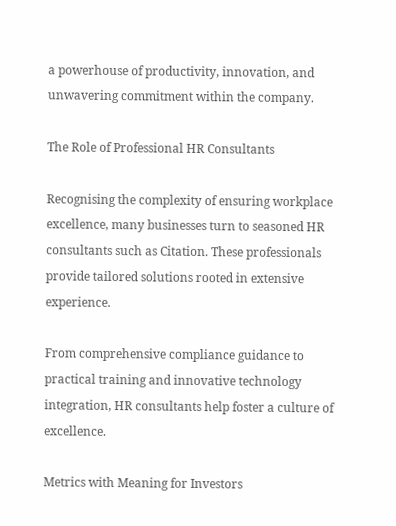a powerhouse of productivity, innovation, and unwavering commitment within the company.

The Role of Professional HR Consultants

Recognising the complexity of ensuring workplace excellence, many businesses turn to seasoned HR consultants such as Citation. These professionals provide tailored solutions rooted in extensive experience.

From comprehensive compliance guidance to practical training and innovative technology integration, HR consultants help foster a culture of excellence.

Metrics with Meaning for Investors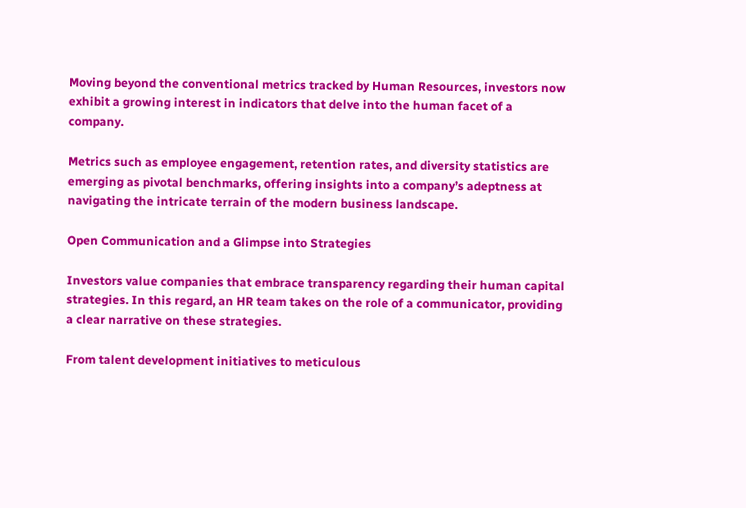Moving beyond the conventional metrics tracked by Human Resources, investors now exhibit a growing interest in indicators that delve into the human facet of a company.

Metrics such as employee engagement, retention rates, and diversity statistics are emerging as pivotal benchmarks, offering insights into a company’s adeptness at navigating the intricate terrain of the modern business landscape.

Open Communication and a Glimpse into Strategies

Investors value companies that embrace transparency regarding their human capital strategies. In this regard, an HR team takes on the role of a communicator, providing a clear narrative on these strategies.

From talent development initiatives to meticulous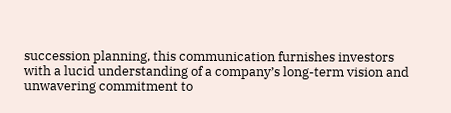succession planning, this communication furnishes investors with a lucid understanding of a company’s long-term vision and unwavering commitment to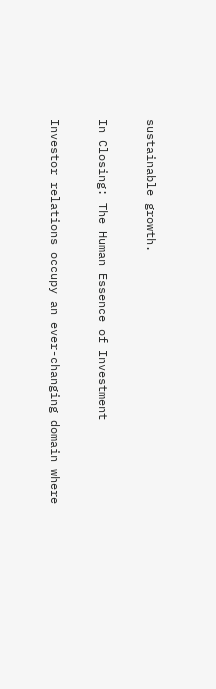sustainable growth.

In Closing: The Human Essence of Investment

Investor relations occupy an ever-changing domain where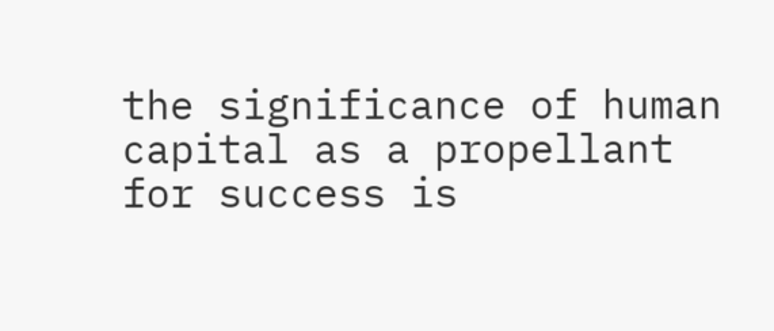the significance of human capital as a propellant for success is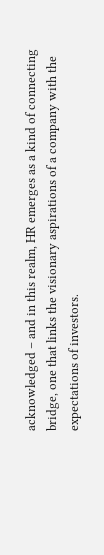acknowledged – and in this realm, HR emerges as a kind of connecting bridge, one that links the visionary aspirations of a company with the expectations of investors.